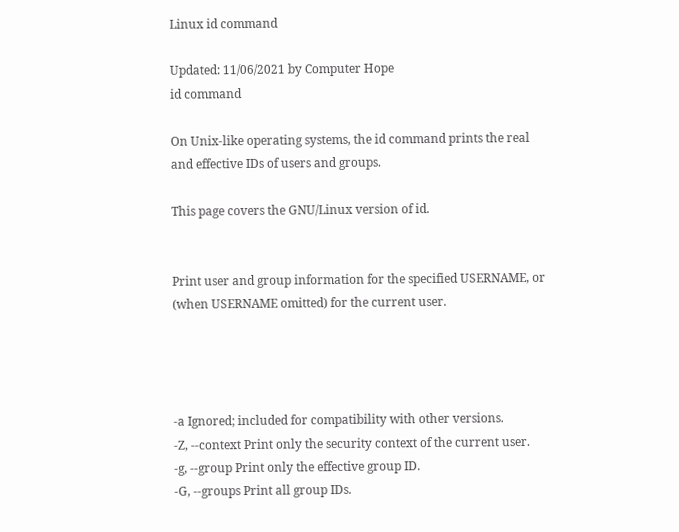Linux id command

Updated: 11/06/2021 by Computer Hope
id command

On Unix-like operating systems, the id command prints the real and effective IDs of users and groups.

This page covers the GNU/Linux version of id.


Print user and group information for the specified USERNAME, or (when USERNAME omitted) for the current user.




-a Ignored; included for compatibility with other versions.
-Z, --context Print only the security context of the current user.
-g, --group Print only the effective group ID.
-G, --groups Print all group IDs.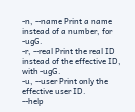-n, --name Print a name instead of a number, for -ugG.
-r, --real Print the real ID instead of the effective ID, with -ugG.
-u, --user Print only the effective user ID.
--help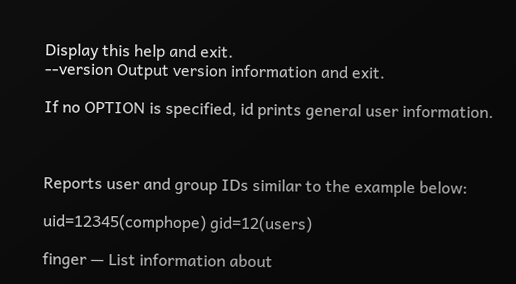Display this help and exit.
--version Output version information and exit.

If no OPTION is specified, id prints general user information.



Reports user and group IDs similar to the example below:

uid=12345(comphope) gid=12(users)

finger — List information about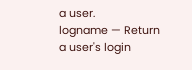a user.
logname — Return a user's login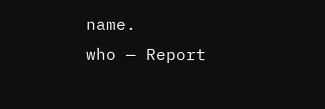name.
who — Report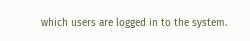which users are logged in to the system.